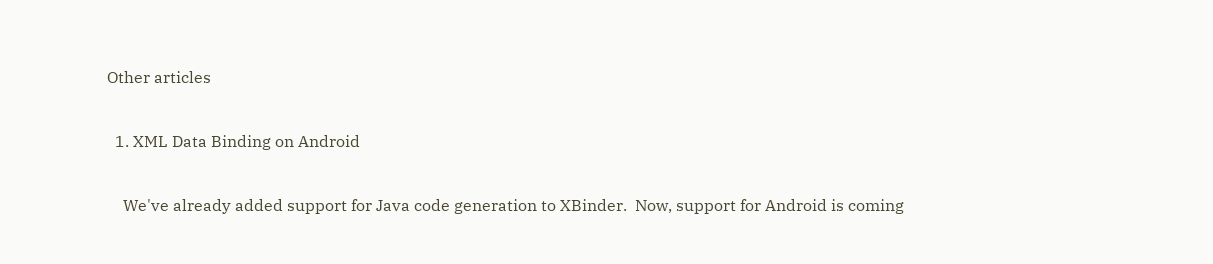Other articles

  1. XML Data Binding on Android

    We've already added support for Java code generation to XBinder.  Now, support for Android is coming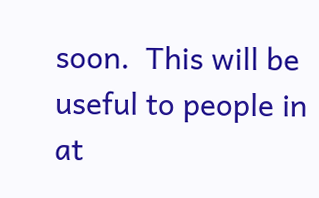soon.  This will be useful to people in at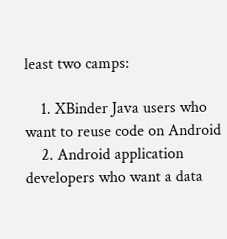least two camps:

    1. XBinder Java users who want to reuse code on Android
    2. Android application developers who want a data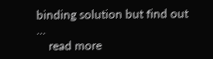binding solution but find out …
    read more